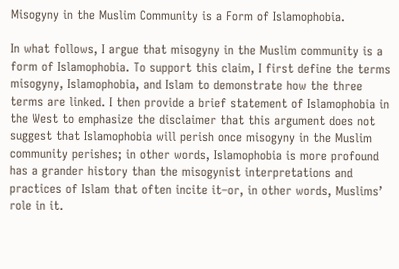Misogyny in the Muslim Community is a Form of Islamophobia.

In what follows, I argue that misogyny in the Muslim community is a form of Islamophobia. To support this claim, I first define the terms misogyny, Islamophobia, and Islam to demonstrate how the three terms are linked. I then provide a brief statement of Islamophobia in the West to emphasize the disclaimer that this argument does not suggest that Islamophobia will perish once misogyny in the Muslim community perishes; in other words, Islamophobia is more profound has a grander history than the misogynist interpretations and practices of Islam that often incite it–or, in other words, Muslims’ role in it.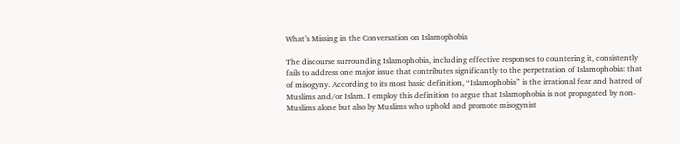What’s Missing in the Conversation on Islamophobia

The discourse surrounding Islamophobia, including effective responses to countering it, consistently fails to address one major issue that contributes significantly to the perpetration of Islamophobia: that of misogyny. According to its most basic definition, “Islamophobia” is the irrational fear and hatred of Muslims and/or Islam. I employ this definition to argue that Islamophobia is not propagated by non-Muslims alone but also by Muslims who uphold and promote misogynist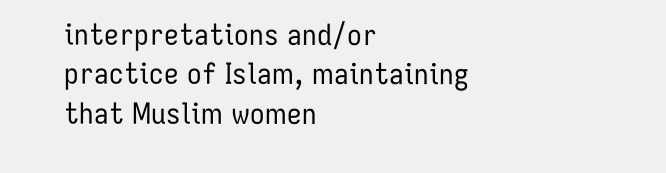interpretations and/or practice of Islam, maintaining that Muslim women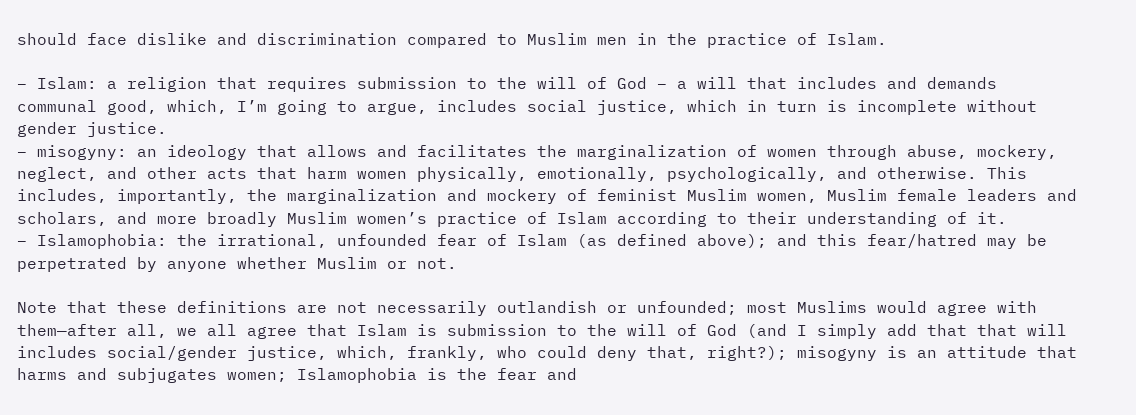should face dislike and discrimination compared to Muslim men in the practice of Islam.

– Islam: a religion that requires submission to the will of God – a will that includes and demands communal good, which, I’m going to argue, includes social justice, which in turn is incomplete without gender justice.
– misogyny: an ideology that allows and facilitates the marginalization of women through abuse, mockery, neglect, and other acts that harm women physically, emotionally, psychologically, and otherwise. This includes, importantly, the marginalization and mockery of feminist Muslim women, Muslim female leaders and scholars, and more broadly Muslim women’s practice of Islam according to their understanding of it.
– Islamophobia: the irrational, unfounded fear of Islam (as defined above); and this fear/hatred may be perpetrated by anyone whether Muslim or not.

Note that these definitions are not necessarily outlandish or unfounded; most Muslims would agree with them—after all, we all agree that Islam is submission to the will of God (and I simply add that that will includes social/gender justice, which, frankly, who could deny that, right?); misogyny is an attitude that harms and subjugates women; Islamophobia is the fear and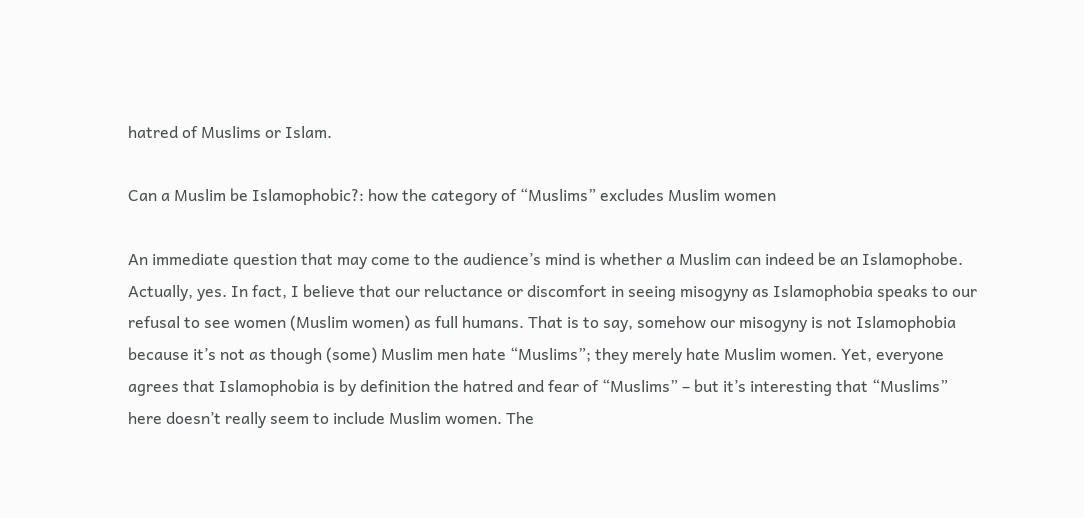hatred of Muslims or Islam.

Can a Muslim be Islamophobic?: how the category of “Muslims” excludes Muslim women

An immediate question that may come to the audience’s mind is whether a Muslim can indeed be an Islamophobe. Actually, yes. In fact, I believe that our reluctance or discomfort in seeing misogyny as Islamophobia speaks to our refusal to see women (Muslim women) as full humans. That is to say, somehow our misogyny is not Islamophobia because it’s not as though (some) Muslim men hate “Muslims”; they merely hate Muslim women. Yet, everyone agrees that Islamophobia is by definition the hatred and fear of “Muslims” – but it’s interesting that “Muslims” here doesn’t really seem to include Muslim women. The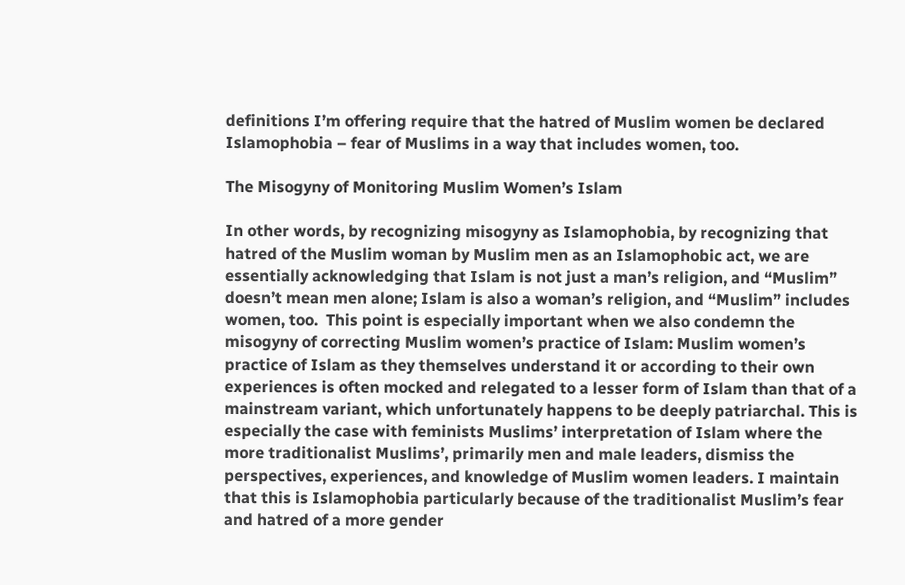definitions I’m offering require that the hatred of Muslim women be declared Islamophobia – fear of Muslims in a way that includes women, too.

The Misogyny of Monitoring Muslim Women’s Islam

In other words, by recognizing misogyny as Islamophobia, by recognizing that hatred of the Muslim woman by Muslim men as an Islamophobic act, we are essentially acknowledging that Islam is not just a man’s religion, and “Muslim” doesn’t mean men alone; Islam is also a woman’s religion, and “Muslim” includes women, too.  This point is especially important when we also condemn the misogyny of correcting Muslim women’s practice of Islam: Muslim women’s practice of Islam as they themselves understand it or according to their own experiences is often mocked and relegated to a lesser form of Islam than that of a mainstream variant, which unfortunately happens to be deeply patriarchal. This is especially the case with feminists Muslims’ interpretation of Islam where the more traditionalist Muslims’, primarily men and male leaders, dismiss the perspectives, experiences, and knowledge of Muslim women leaders. I maintain that this is Islamophobia particularly because of the traditionalist Muslim’s fear and hatred of a more gender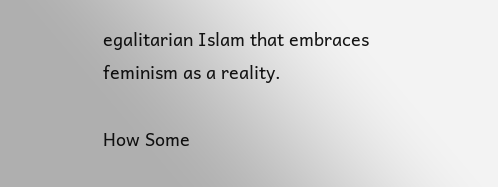egalitarian Islam that embraces feminism as a reality.

How Some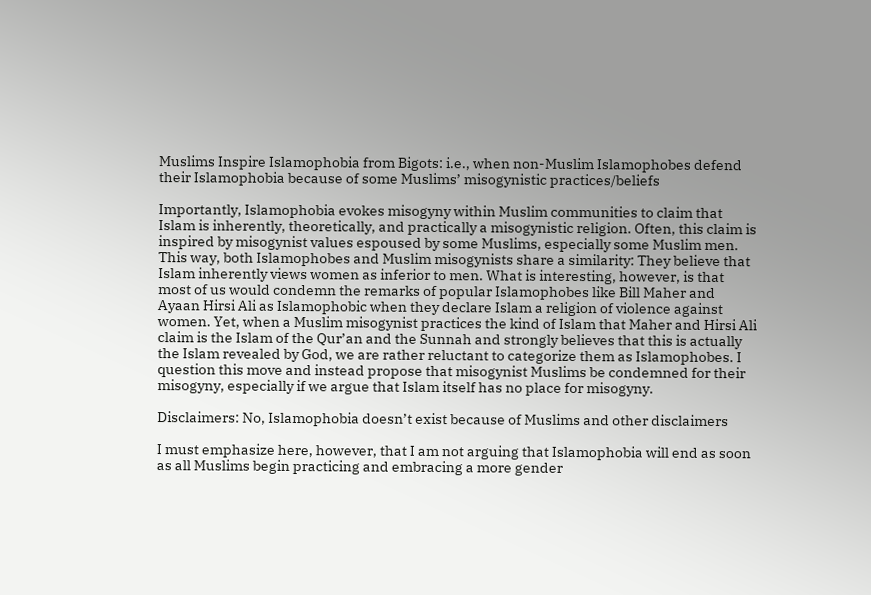Muslims Inspire Islamophobia from Bigots: i.e., when non-Muslim Islamophobes defend their Islamophobia because of some Muslims’ misogynistic practices/beliefs

Importantly, Islamophobia evokes misogyny within Muslim communities to claim that Islam is inherently, theoretically, and practically a misogynistic religion. Often, this claim is inspired by misogynist values espoused by some Muslims, especially some Muslim men. This way, both Islamophobes and Muslim misogynists share a similarity: They believe that Islam inherently views women as inferior to men. What is interesting, however, is that most of us would condemn the remarks of popular Islamophobes like Bill Maher and Ayaan Hirsi Ali as Islamophobic when they declare Islam a religion of violence against women. Yet, when a Muslim misogynist practices the kind of Islam that Maher and Hirsi Ali claim is the Islam of the Qur’an and the Sunnah and strongly believes that this is actually the Islam revealed by God, we are rather reluctant to categorize them as Islamophobes. I question this move and instead propose that misogynist Muslims be condemned for their misogyny, especially if we argue that Islam itself has no place for misogyny.

Disclaimers: No, Islamophobia doesn’t exist because of Muslims and other disclaimers

I must emphasize here, however, that I am not arguing that Islamophobia will end as soon as all Muslims begin practicing and embracing a more gender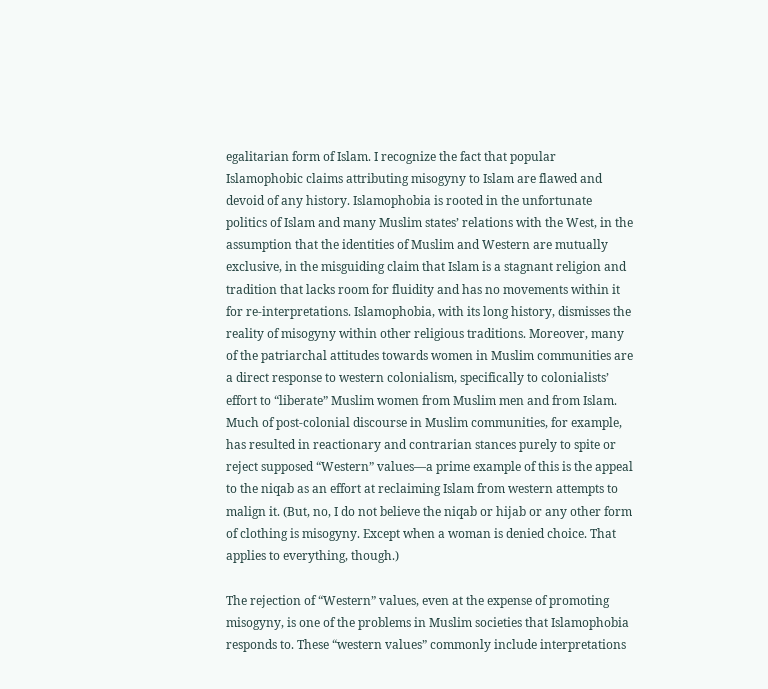egalitarian form of Islam. I recognize the fact that popular Islamophobic claims attributing misogyny to Islam are flawed and devoid of any history. Islamophobia is rooted in the unfortunate politics of Islam and many Muslim states’ relations with the West, in the assumption that the identities of Muslim and Western are mutually exclusive, in the misguiding claim that Islam is a stagnant religion and tradition that lacks room for fluidity and has no movements within it for re-interpretations. Islamophobia, with its long history, dismisses the reality of misogyny within other religious traditions. Moreover, many of the patriarchal attitudes towards women in Muslim communities are a direct response to western colonialism, specifically to colonialists’ effort to “liberate” Muslim women from Muslim men and from Islam. Much of post-colonial discourse in Muslim communities, for example, has resulted in reactionary and contrarian stances purely to spite or reject supposed “Western” values—a prime example of this is the appeal to the niqab as an effort at reclaiming Islam from western attempts to malign it. (But, no, I do not believe the niqab or hijab or any other form of clothing is misogyny. Except when a woman is denied choice. That applies to everything, though.)

The rejection of “Western” values, even at the expense of promoting misogyny, is one of the problems in Muslim societies that Islamophobia responds to. These “western values” commonly include interpretations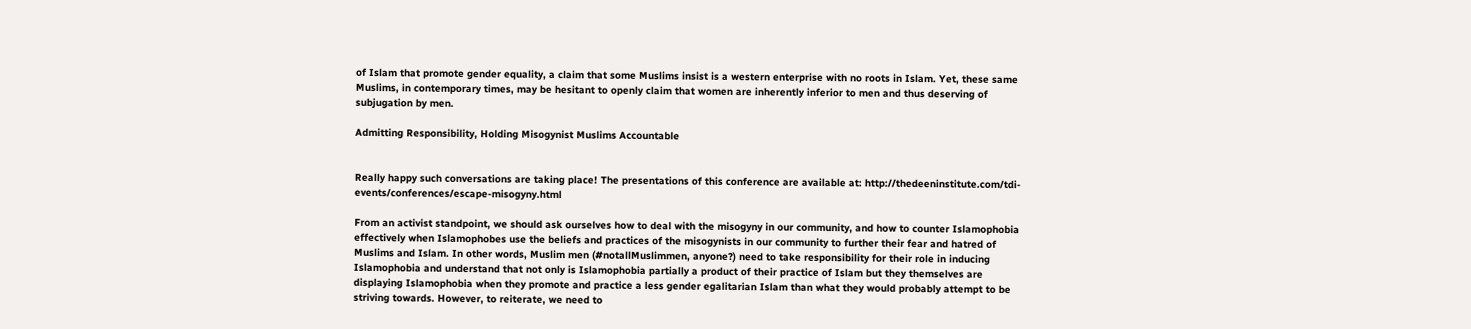of Islam that promote gender equality, a claim that some Muslims insist is a western enterprise with no roots in Islam. Yet, these same Muslims, in contemporary times, may be hesitant to openly claim that women are inherently inferior to men and thus deserving of subjugation by men.

Admitting Responsibility, Holding Misogynist Muslims Accountable


Really happy such conversations are taking place! The presentations of this conference are available at: http://thedeeninstitute.com/tdi-events/conferences/escape-misogyny.html

From an activist standpoint, we should ask ourselves how to deal with the misogyny in our community, and how to counter Islamophobia effectively when Islamophobes use the beliefs and practices of the misogynists in our community to further their fear and hatred of Muslims and Islam. In other words, Muslim men (#notallMuslimmen, anyone?) need to take responsibility for their role in inducing Islamophobia and understand that not only is Islamophobia partially a product of their practice of Islam but they themselves are displaying Islamophobia when they promote and practice a less gender egalitarian Islam than what they would probably attempt to be striving towards. However, to reiterate, we need to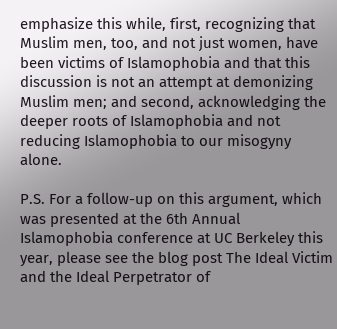emphasize this while, first, recognizing that Muslim men, too, and not just women, have been victims of Islamophobia and that this discussion is not an attempt at demonizing Muslim men; and second, acknowledging the deeper roots of Islamophobia and not reducing Islamophobia to our misogyny alone.

P.S. For a follow-up on this argument, which was presented at the 6th Annual Islamophobia conference at UC Berkeley this year, please see the blog post The Ideal Victim and the Ideal Perpetrator of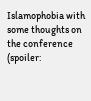Islamophobia with some thoughts on the conference (spoiler: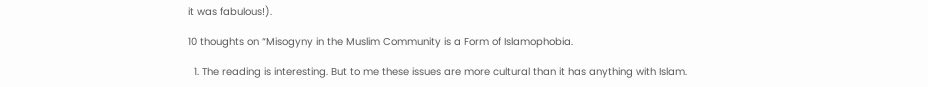it was fabulous!).

10 thoughts on “Misogyny in the Muslim Community is a Form of Islamophobia.

  1. The reading is interesting. But to me these issues are more cultural than it has anything with Islam.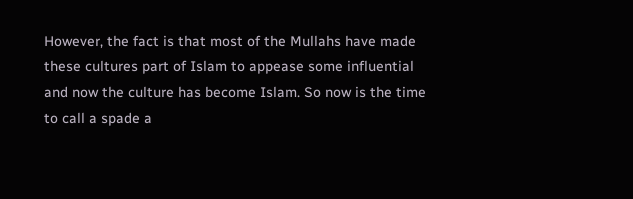However, the fact is that most of the Mullahs have made these cultures part of Islam to appease some influential and now the culture has become Islam. So now is the time to call a spade a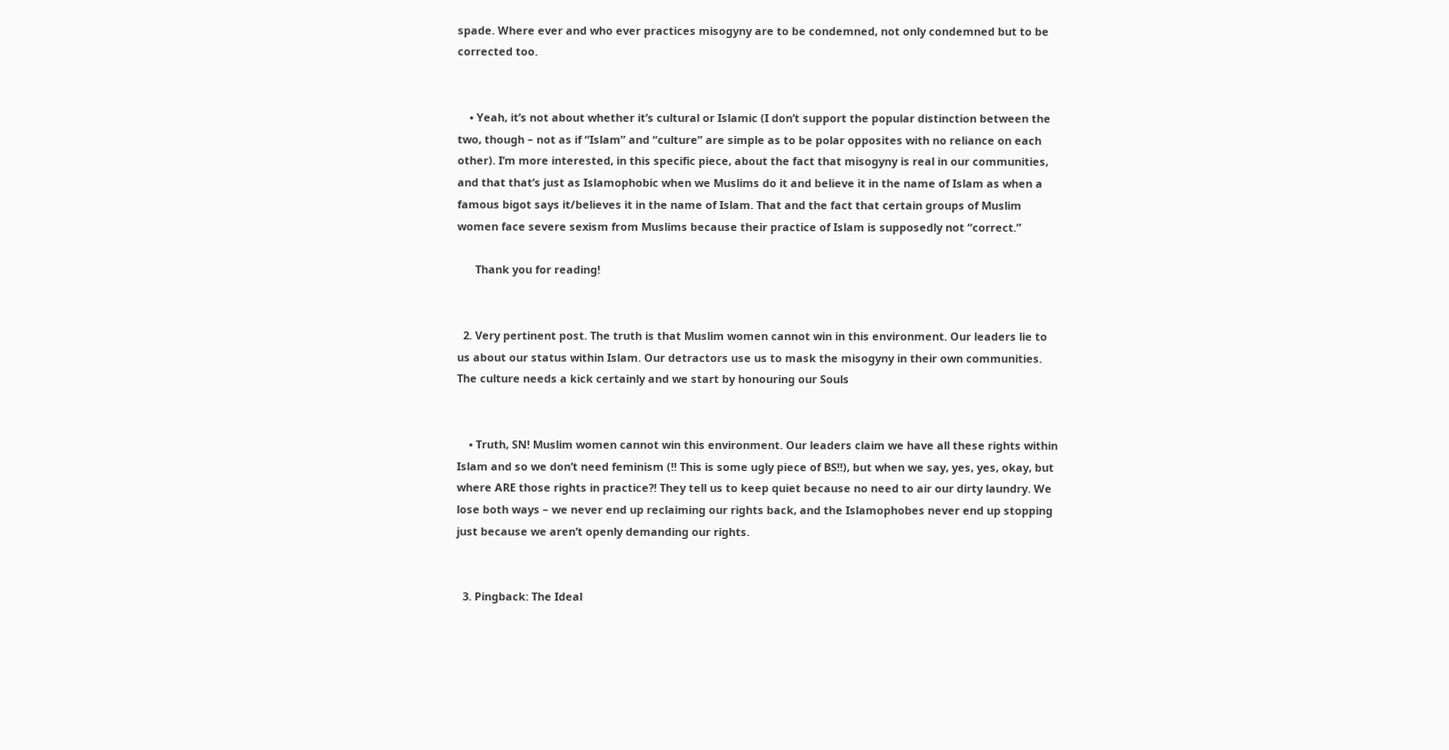spade. Where ever and who ever practices misogyny are to be condemned, not only condemned but to be corrected too.


    • Yeah, it’s not about whether it’s cultural or Islamic (I don’t support the popular distinction between the two, though – not as if “Islam” and “culture” are simple as to be polar opposites with no reliance on each other). I’m more interested, in this specific piece, about the fact that misogyny is real in our communities, and that that’s just as Islamophobic when we Muslims do it and believe it in the name of Islam as when a famous bigot says it/believes it in the name of Islam. That and the fact that certain groups of Muslim women face severe sexism from Muslims because their practice of Islam is supposedly not “correct.”

      Thank you for reading!


  2. Very pertinent post. The truth is that Muslim women cannot win in this environment. Our leaders lie to us about our status within Islam. Our detractors use us to mask the misogyny in their own communities. The culture needs a kick certainly and we start by honouring our Souls


    • Truth, SN! Muslim women cannot win this environment. Our leaders claim we have all these rights within Islam and so we don’t need feminism (!! This is some ugly piece of BS!!), but when we say, yes, yes, okay, but where ARE those rights in practice?! They tell us to keep quiet because no need to air our dirty laundry. We lose both ways – we never end up reclaiming our rights back, and the Islamophobes never end up stopping just because we aren’t openly demanding our rights.


  3. Pingback: The Ideal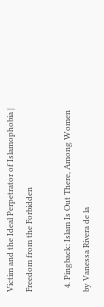Victim and the Ideal Perpetrator of Islamophobia | Freedom from the Forbidden

  4. Pingback: Islam Is Out There, Among Women by Vanessa Rivera de la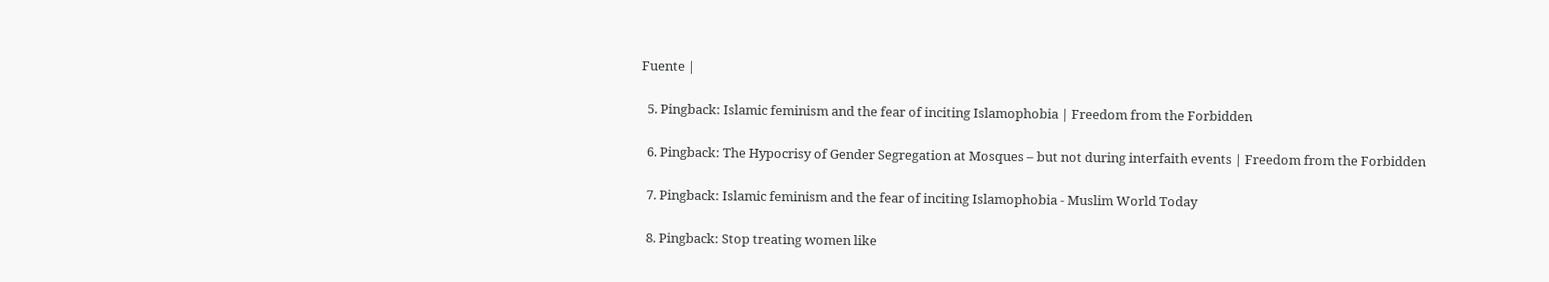Fuente |

  5. Pingback: Islamic feminism and the fear of inciting Islamophobia | Freedom from the Forbidden

  6. Pingback: The Hypocrisy of Gender Segregation at Mosques – but not during interfaith events | Freedom from the Forbidden

  7. Pingback: Islamic feminism and the fear of inciting Islamophobia - Muslim World Today

  8. Pingback: Stop treating women like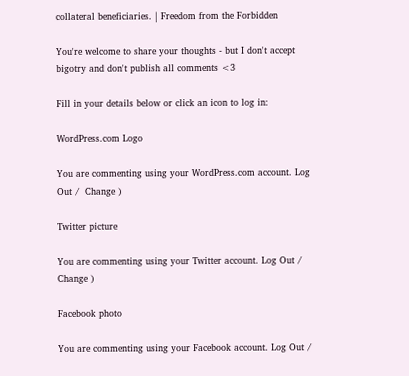collateral beneficiaries. | Freedom from the Forbidden

You're welcome to share your thoughts - but I don't accept bigotry and don't publish all comments <3

Fill in your details below or click an icon to log in:

WordPress.com Logo

You are commenting using your WordPress.com account. Log Out /  Change )

Twitter picture

You are commenting using your Twitter account. Log Out /  Change )

Facebook photo

You are commenting using your Facebook account. Log Out /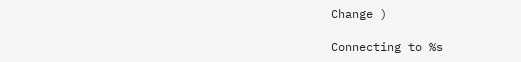Change )

Connecting to %s